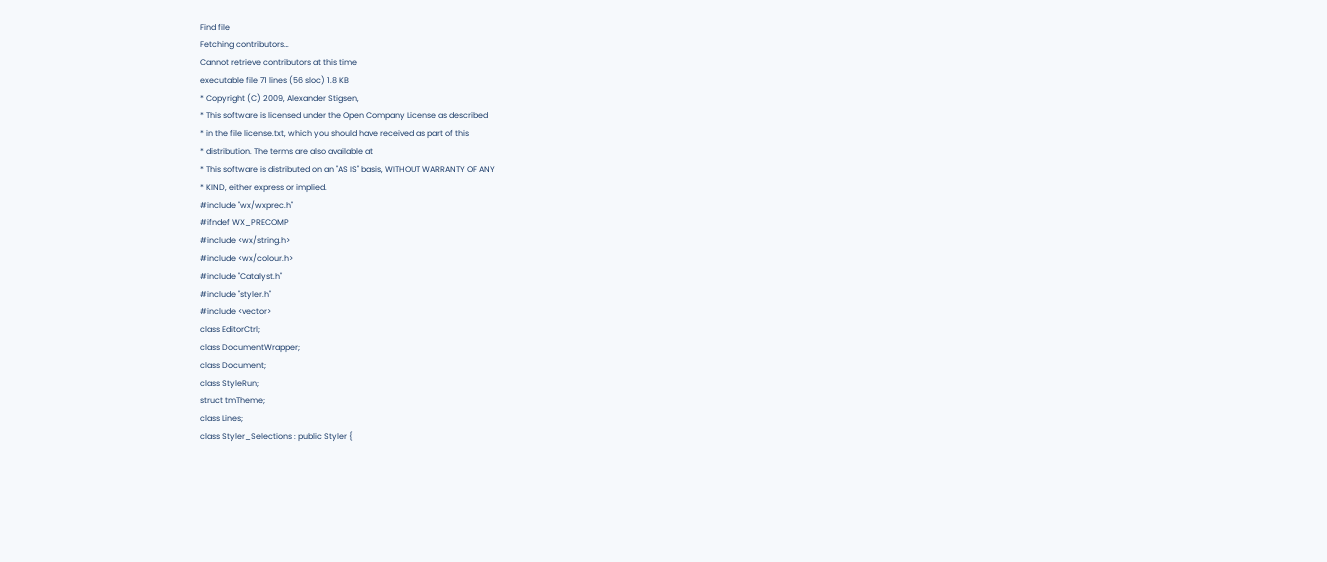Find file
Fetching contributors…
Cannot retrieve contributors at this time
executable file 71 lines (56 sloc) 1.8 KB
* Copyright (C) 2009, Alexander Stigsen,
* This software is licensed under the Open Company License as described
* in the file license.txt, which you should have received as part of this
* distribution. The terms are also available at
* This software is distributed on an "AS IS" basis, WITHOUT WARRANTY OF ANY
* KIND, either express or implied.
#include "wx/wxprec.h"
#ifndef WX_PRECOMP
#include <wx/string.h>
#include <wx/colour.h>
#include "Catalyst.h"
#include "styler.h"
#include <vector>
class EditorCtrl;
class DocumentWrapper;
class Document;
class StyleRun;
struct tmTheme;
class Lines;
class Styler_Selections : public Styler {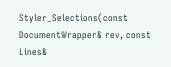Styler_Selections(const DocumentWrapper& rev, const Lines&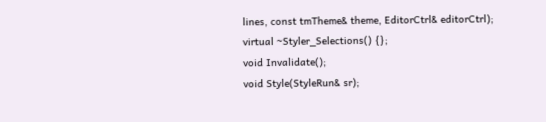lines, const tmTheme& theme, EditorCtrl& editorCtrl);
virtual ~Styler_Selections() {};
void Invalidate();
void Style(StyleRun& sr);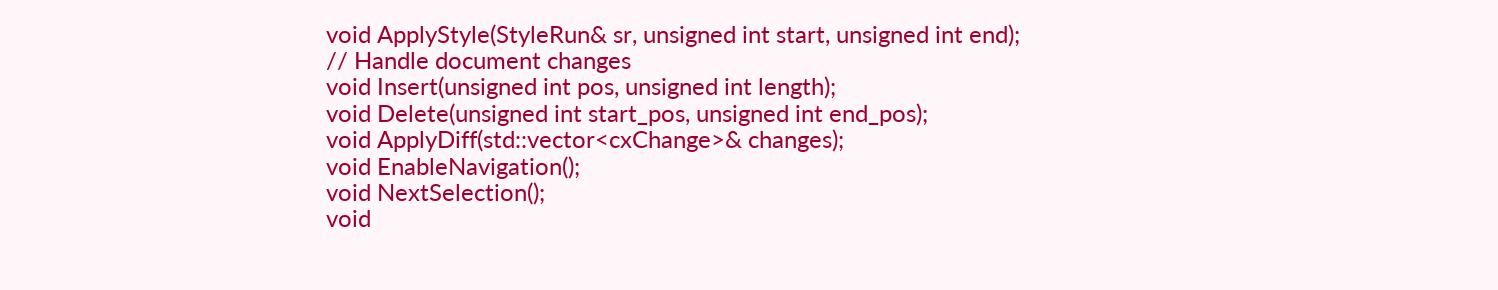void ApplyStyle(StyleRun& sr, unsigned int start, unsigned int end);
// Handle document changes
void Insert(unsigned int pos, unsigned int length);
void Delete(unsigned int start_pos, unsigned int end_pos);
void ApplyDiff(std::vector<cxChange>& changes);
void EnableNavigation();
void NextSelection();
void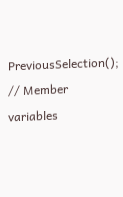PreviousSelection();
// Member variables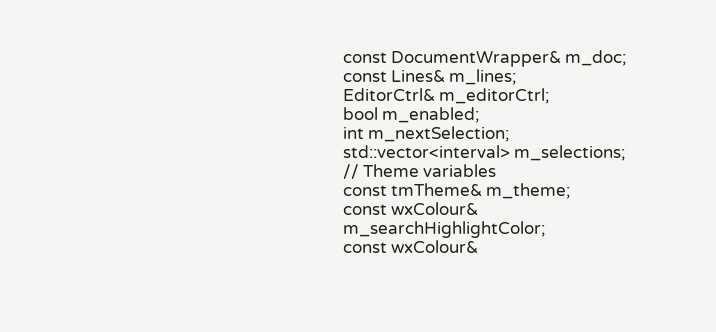const DocumentWrapper& m_doc;
const Lines& m_lines;
EditorCtrl& m_editorCtrl;
bool m_enabled;
int m_nextSelection;
std::vector<interval> m_selections;
// Theme variables
const tmTheme& m_theme;
const wxColour& m_searchHighlightColor;
const wxColour&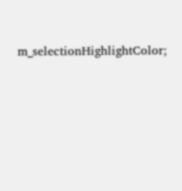m_selectionHighlightColor;